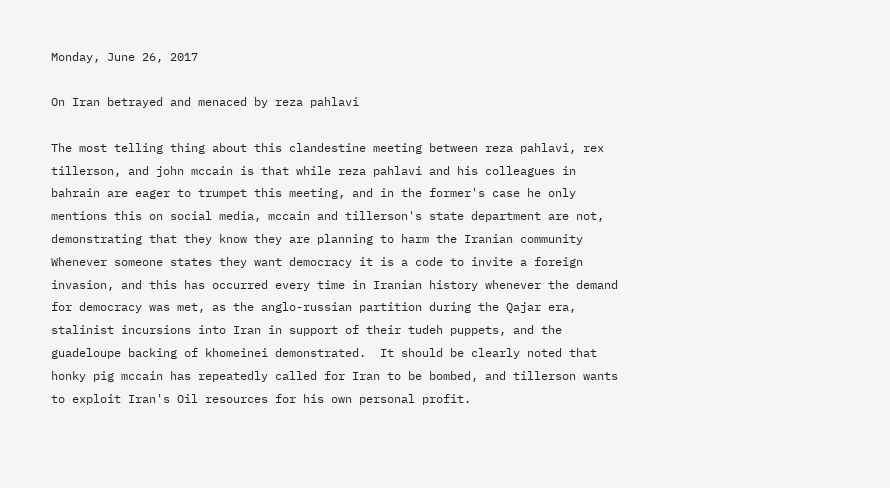Monday, June 26, 2017

On Iran betrayed and menaced by reza pahlavi

The most telling thing about this clandestine meeting between reza pahlavi, rex tillerson, and john mccain is that while reza pahlavi and his colleagues in bahrain are eager to trumpet this meeting, and in the former's case he only mentions this on social media, mccain and tillerson's state department are not, demonstrating that they know they are planning to harm the Iranian community
Whenever someone states they want democracy it is a code to invite a foreign invasion, and this has occurred every time in Iranian history whenever the demand for democracy was met, as the anglo-russian partition during the Qajar era, stalinist incursions into Iran in support of their tudeh puppets, and the guadeloupe backing of khomeinei demonstrated.  It should be clearly noted that honky pig mccain has repeatedly called for Iran to be bombed, and tillerson wants to exploit Iran's Oil resources for his own personal profit.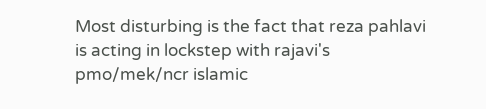Most disturbing is the fact that reza pahlavi is acting in lockstep with rajavi's pmo/mek/ncr islamic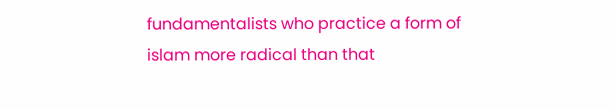fundamentalists who practice a form of islam more radical than that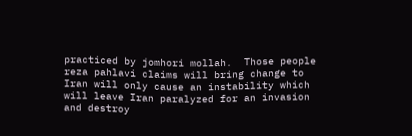practiced by jomhori mollah.  Those people reza pahlavi claims will bring change to Iran will only cause an instability which will leave Iran paralyzed for an invasion and destroy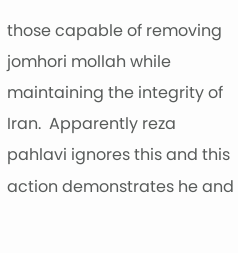those capable of removing jomhori mollah while maintaining the integrity of Iran.  Apparently reza pahlavi ignores this and this action demonstrates he and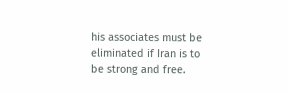his associates must be eliminated if Iran is to be strong and free.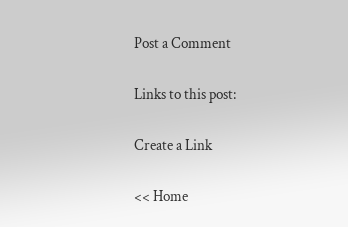Post a Comment

Links to this post:

Create a Link

<< Home